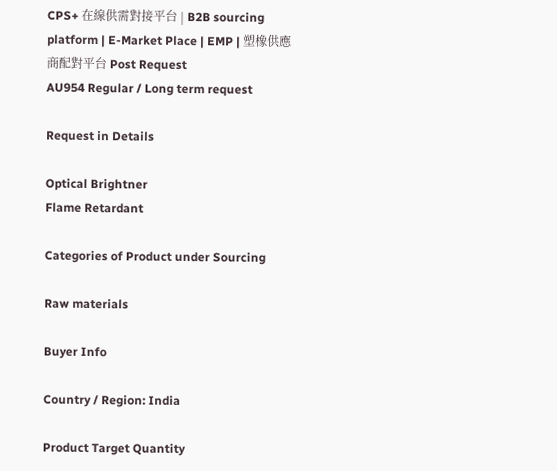CPS+ 在線供需對接平台 | B2B sourcing platform | E-Market Place | EMP | 塑橡供應商配對平台 Post Request
AU954 Regular / Long term request

Request in Details

Optical Brightner
Flame Retardant

Categories of Product under Sourcing

Raw materials

Buyer Info

Country / Region: India

Product Target Quantity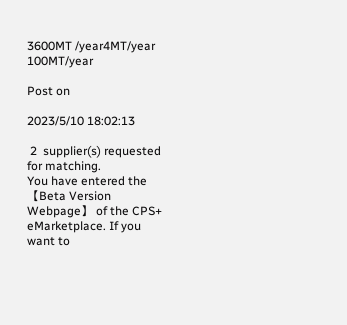3600MT /year4MT/year 100MT/year

Post on

2023/5/10 18:02:13

 2  supplier(s) requested for matching.
You have entered the 【Beta Version Webpage】 of the CPS+ eMarketplace. If you want to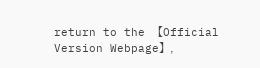return to the 【Official Version Webpage】,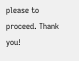please to proceed. Thank you!